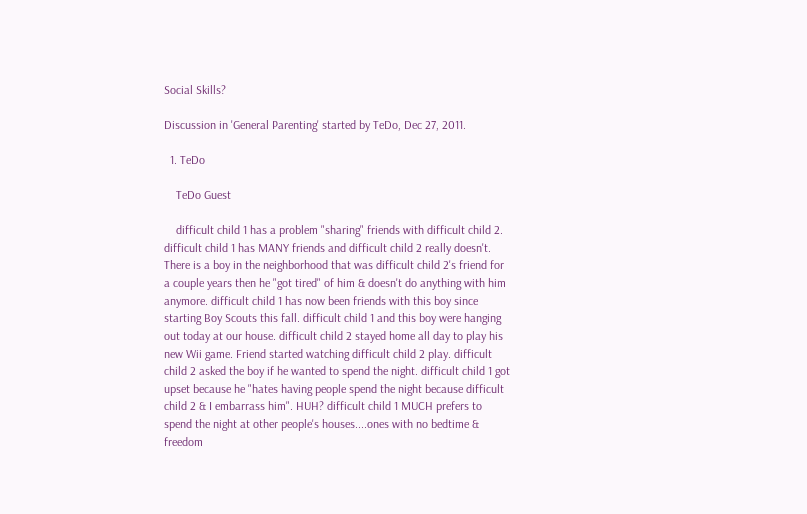Social Skills?

Discussion in 'General Parenting' started by TeDo, Dec 27, 2011.

  1. TeDo

    TeDo Guest

    difficult child 1 has a problem "sharing" friends with difficult child 2. difficult child 1 has MANY friends and difficult child 2 really doesn't. There is a boy in the neighborhood that was difficult child 2's friend for a couple years then he "got tired" of him & doesn't do anything with him anymore. difficult child 1 has now been friends with this boy since starting Boy Scouts this fall. difficult child 1 and this boy were hanging out today at our house. difficult child 2 stayed home all day to play his new Wii game. Friend started watching difficult child 2 play. difficult child 2 asked the boy if he wanted to spend the night. difficult child 1 got upset because he "hates having people spend the night because difficult child 2 & I embarrass him". HUH? difficult child 1 MUCH prefers to spend the night at other people's houses....ones with no bedtime & freedom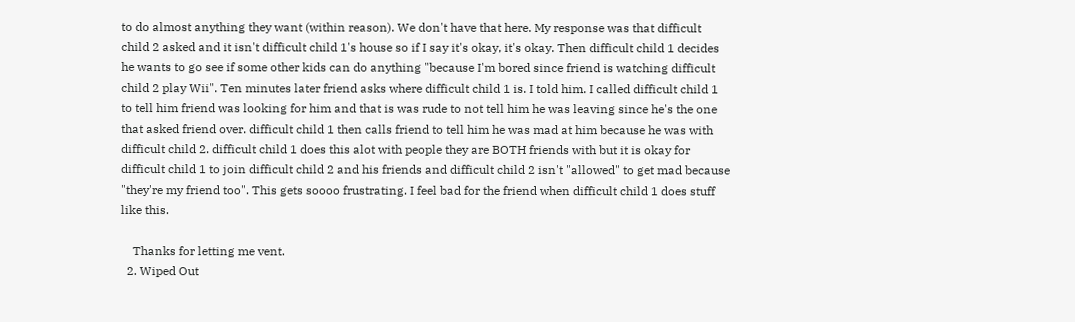to do almost anything they want (within reason). We don't have that here. My response was that difficult child 2 asked and it isn't difficult child 1's house so if I say it's okay, it's okay. Then difficult child 1 decides he wants to go see if some other kids can do anything "because I'm bored since friend is watching difficult child 2 play Wii". Ten minutes later friend asks where difficult child 1 is. I told him. I called difficult child 1 to tell him friend was looking for him and that is was rude to not tell him he was leaving since he's the one that asked friend over. difficult child 1 then calls friend to tell him he was mad at him because he was with difficult child 2. difficult child 1 does this alot with people they are BOTH friends with but it is okay for difficult child 1 to join difficult child 2 and his friends and difficult child 2 isn't "allowed" to get mad because "they're my friend too". This gets soooo frustrating. I feel bad for the friend when difficult child 1 does stuff like this.

    Thanks for letting me vent.
  2. Wiped Out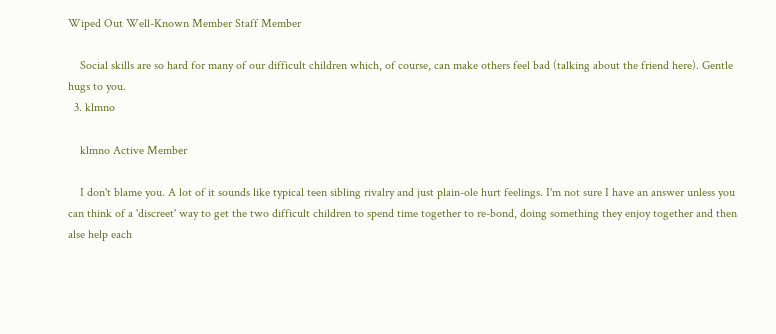Wiped Out Well-Known Member Staff Member

    Social skills are so hard for many of our difficult children which, of course, can make others feel bad (talking about the friend here). Gentle hugs to you.
  3. klmno

    klmno Active Member

    I don't blame you. A lot of it sounds like typical teen sibling rivalry and just plain-ole hurt feelings. I'm not sure I have an answer unless you can think of a 'discreet' way to get the two difficult children to spend time together to re-bond, doing something they enjoy together and then alse help each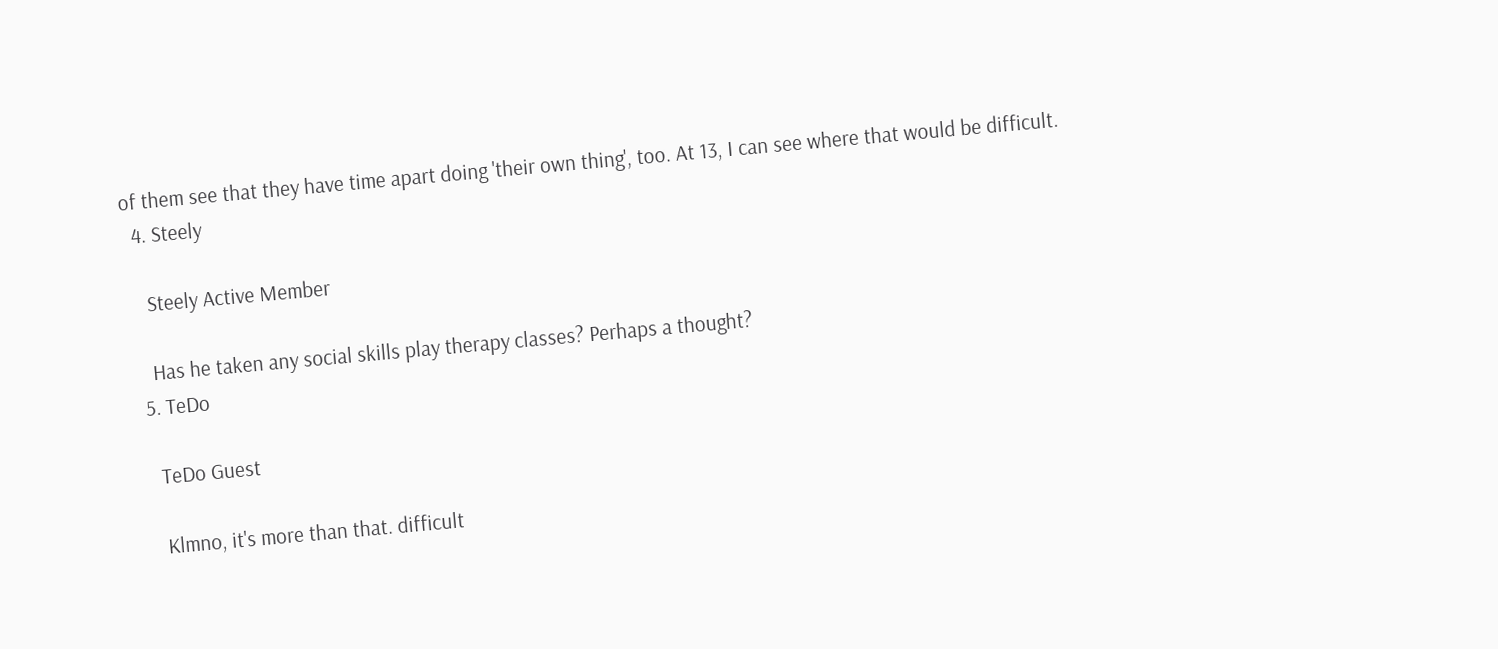of them see that they have time apart doing 'their own thing', too. At 13, I can see where that would be difficult.
  4. Steely

    Steely Active Member

    Has he taken any social skills play therapy classes? Perhaps a thought?
  5. TeDo

    TeDo Guest

    Klmno, it's more than that. difficult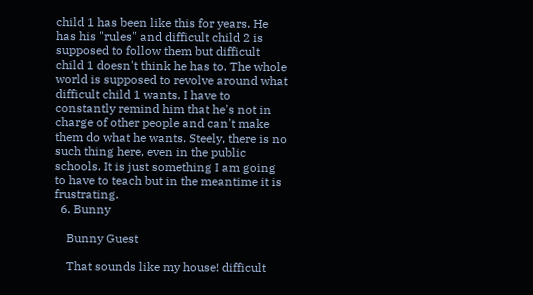child 1 has been like this for years. He has his "rules" and difficult child 2 is supposed to follow them but difficult child 1 doesn't think he has to. The whole world is supposed to revolve around what difficult child 1 wants. I have to constantly remind him that he's not in charge of other people and can't make them do what he wants. Steely, there is no such thing here, even in the public schools. It is just something I am going to have to teach but in the meantime it is frustrating.
  6. Bunny

    Bunny Guest

    That sounds like my house! difficult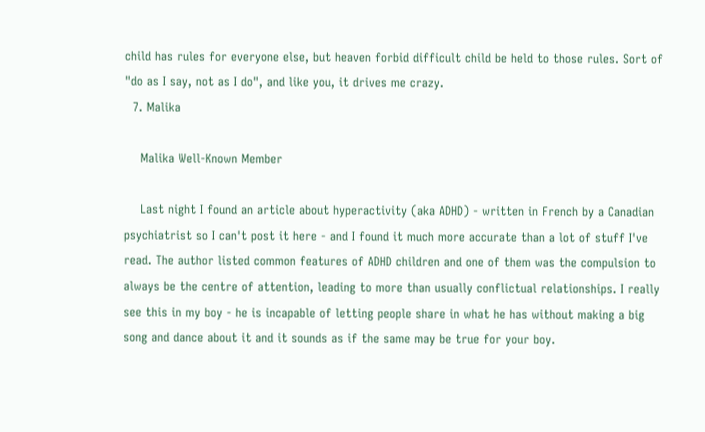child has rules for everyone else, but heaven forbid difficult child be held to those rules. Sort of "do as I say, not as I do", and like you, it drives me crazy.
  7. Malika

    Malika Well-Known Member

    Last night I found an article about hyperactivity (aka ADHD) - written in French by a Canadian psychiatrist so I can't post it here - and I found it much more accurate than a lot of stuff I've read. The author listed common features of ADHD children and one of them was the compulsion to always be the centre of attention, leading to more than usually conflictual relationships. I really see this in my boy - he is incapable of letting people share in what he has without making a big song and dance about it and it sounds as if the same may be true for your boy.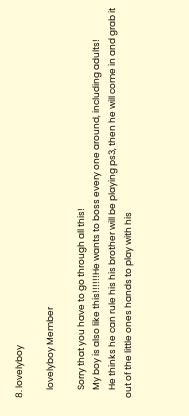8. lovelyboy

    lovelyboy Member

    Sorry that you have to go through all this!
    My boy is also like this!!!!!!He wants to boss every one around, including adults!
    He thinks he can rule his his brother will be playing ps3, then he will come in and grab it out of the little ones hands to play with his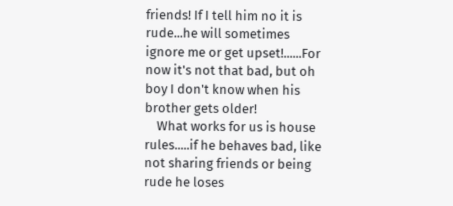friends! If I tell him no it is rude...he will sometimes ignore me or get upset!......For now it's not that bad, but oh boy I don't know when his brother gets older!
    What works for us is house rules.....if he behaves bad, like not sharing friends or being rude he loses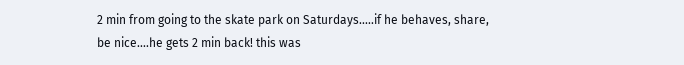2 min from going to the skate park on Saturdays.....if he behaves, share, be nice....he gets 2 min back! this was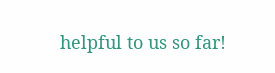helpful to us so far!